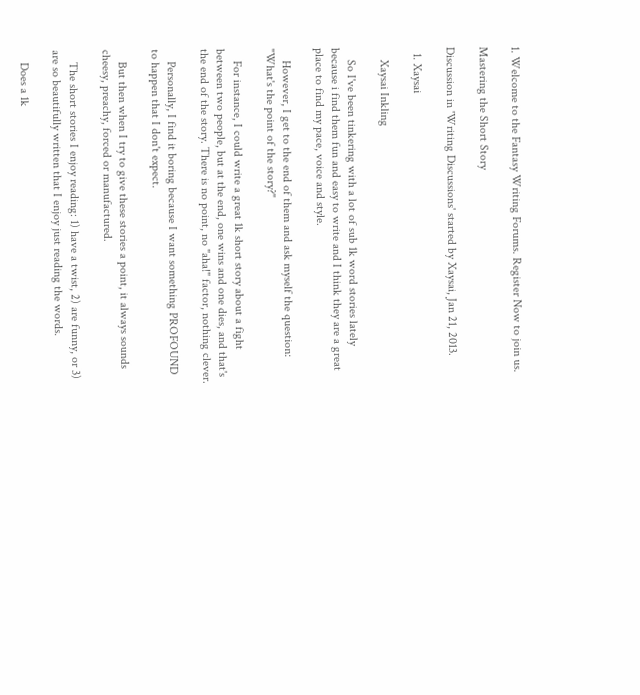1. Welcome to the Fantasy Writing Forums. Register Now to join us.

Mastering the Short Story

Discussion in 'Writing Discussions' started by Xaysai, Jan 21, 2013.

  1. Xaysai

    Xaysai Inkling

    So I've been tinkering with a lot of sub 1k word stories lately because i find them fun and easy to write and I think they are a great place to find my pace, voice and style.

    However, I get to the end of them and ask myself the question: "What's the point of the story?"

    For instance, I could write a great 1k short story about a fight between two people, but at the end, one wins and one dies, and that's the end of the story. There is no point, no "aha!" factor, nothing clever.

    Personally, I find it boring because I want something PROFOUND to happen that I don't expect.

    But then when I try to give these stories a point, it always sounds cheesy, preachy, forced or manufactured.

    The short stories I enjoy reading: 1) have a twist, 2) are funny, or 3) are so beautifully written that I enjoy just reading the words.

    Does a 1k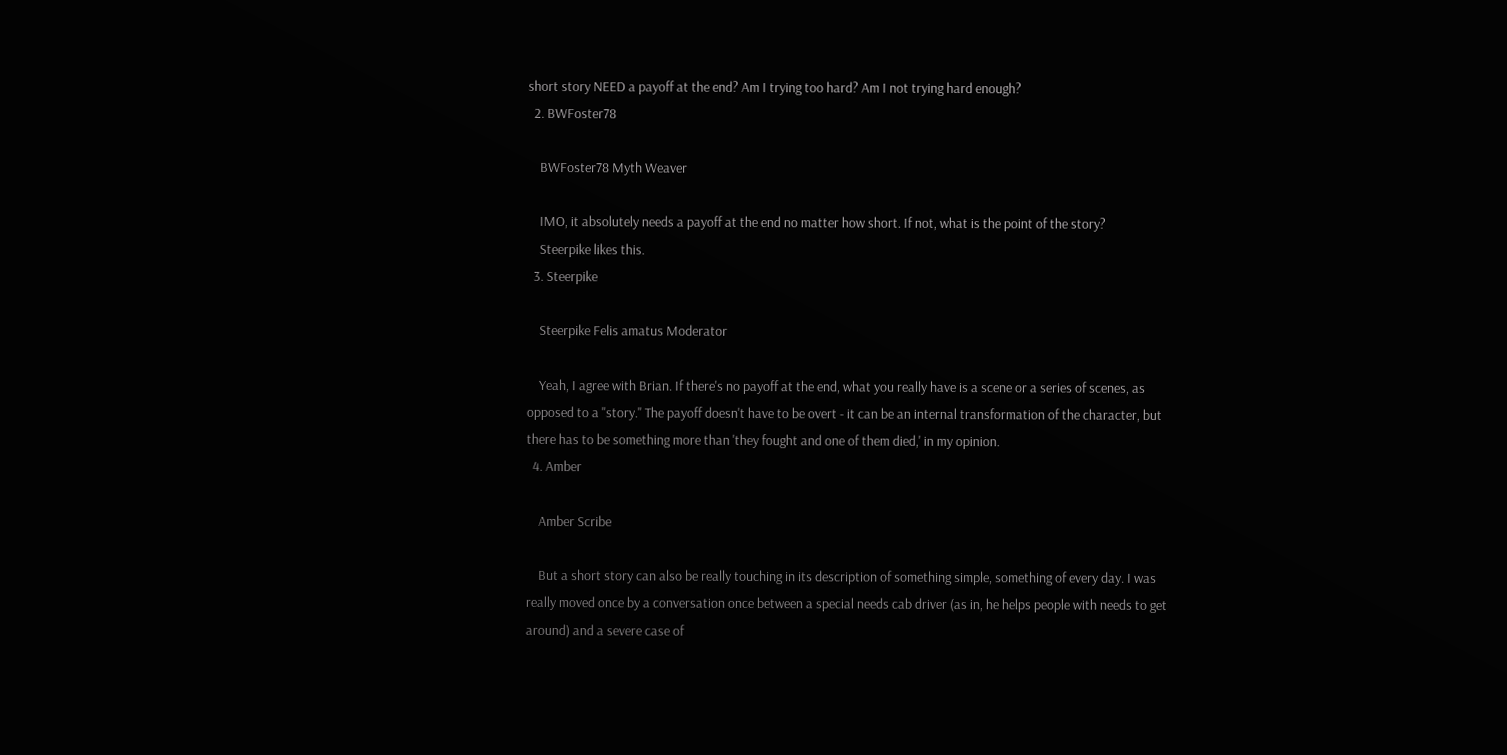short story NEED a payoff at the end? Am I trying too hard? Am I not trying hard enough?
  2. BWFoster78

    BWFoster78 Myth Weaver

    IMO, it absolutely needs a payoff at the end no matter how short. If not, what is the point of the story?
    Steerpike likes this.
  3. Steerpike

    Steerpike Felis amatus Moderator

    Yeah, I agree with Brian. If there's no payoff at the end, what you really have is a scene or a series of scenes, as opposed to a "story." The payoff doesn't have to be overt - it can be an internal transformation of the character, but there has to be something more than 'they fought and one of them died,' in my opinion.
  4. Amber

    Amber Scribe

    But a short story can also be really touching in its description of something simple, something of every day. I was really moved once by a conversation once between a special needs cab driver (as in, he helps people with needs to get around) and a severe case of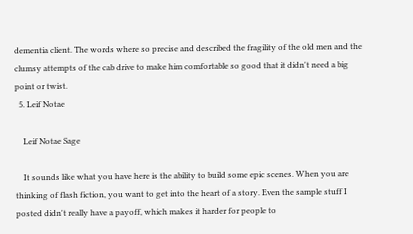dementia client. The words where so precise and described the fragility of the old men and the clumsy attempts of the cab drive to make him comfortable so good that it didn't need a big point or twist.
  5. Leif Notae

    Leif Notae Sage

    It sounds like what you have here is the ability to build some epic scenes. When you are thinking of flash fiction, you want to get into the heart of a story. Even the sample stuff I posted didn't really have a payoff, which makes it harder for people to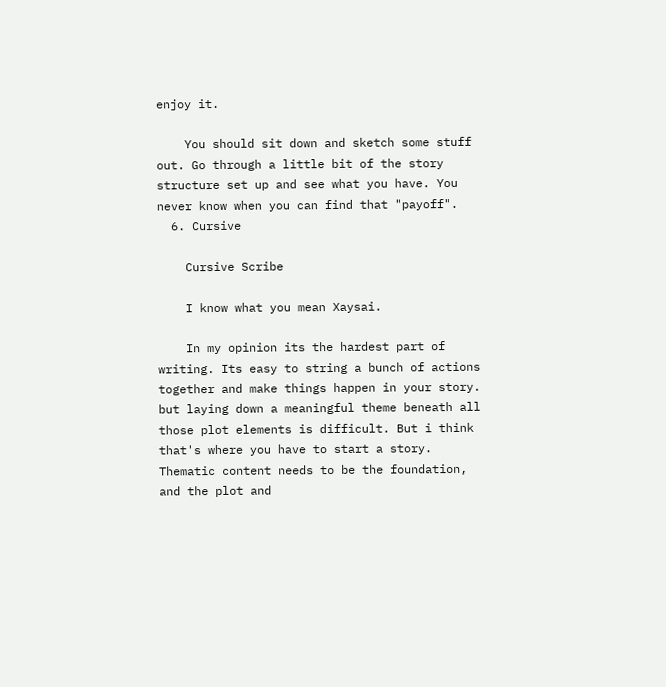enjoy it.

    You should sit down and sketch some stuff out. Go through a little bit of the story structure set up and see what you have. You never know when you can find that "payoff".
  6. Cursive

    Cursive Scribe

    I know what you mean Xaysai.

    In my opinion its the hardest part of writing. Its easy to string a bunch of actions together and make things happen in your story. but laying down a meaningful theme beneath all those plot elements is difficult. But i think that's where you have to start a story. Thematic content needs to be the foundation, and the plot and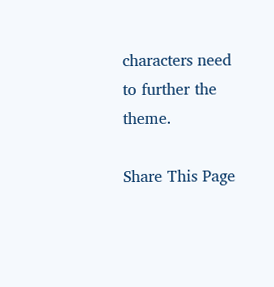characters need to further the theme.

Share This Page